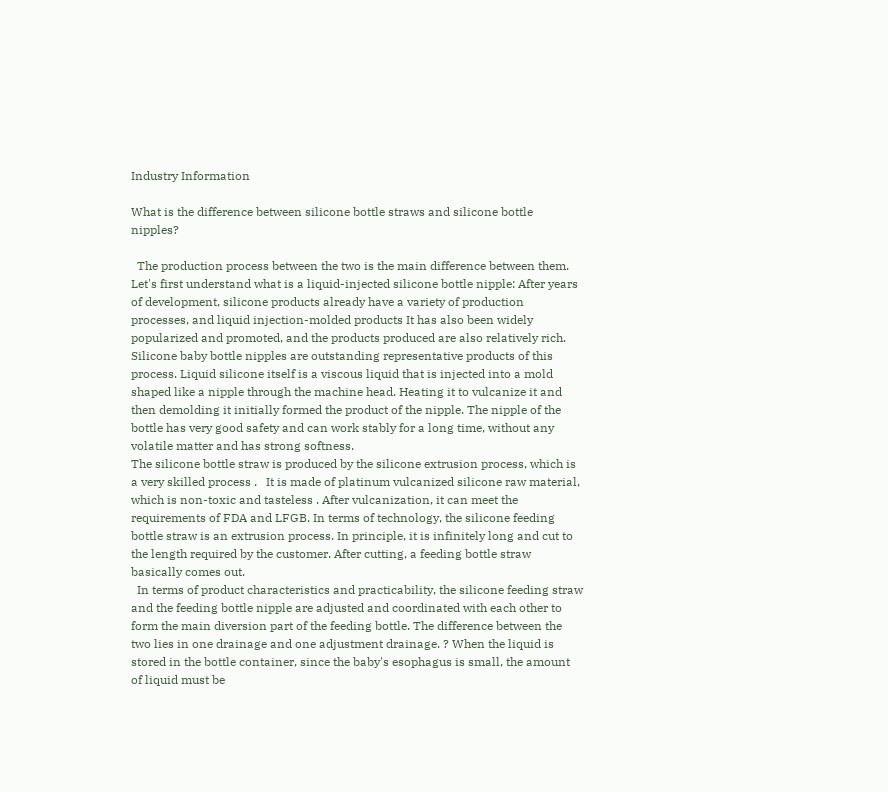Industry Information

What is the difference between silicone bottle straws and silicone bottle nipples?

  The production process between the two is the main difference between them. Let's first understand what is a liquid-injected silicone bottle nipple: After years of development, silicone products already have a variety of production processes, and liquid injection-molded products It has also been widely popularized and promoted, and the products produced are also relatively rich. Silicone baby bottle nipples are outstanding representative products of this process. Liquid silicone itself is a viscous liquid that is injected into a mold shaped like a nipple through the machine head. Heating it to vulcanize it and then demolding it initially formed the product of the nipple. The nipple of the bottle has very good safety and can work stably for a long time, without any volatile matter and has strong softness.
The silicone bottle straw is produced by the silicone extrusion process, which is a very skilled process .   It is made of platinum vulcanized silicone raw material, which is non-toxic and tasteless . After vulcanization, it can meet the requirements of FDA and LFGB. In terms of technology, the silicone feeding bottle straw is an extrusion process. In principle, it is infinitely long and cut to the length required by the customer. After cutting, a feeding bottle straw basically comes out.
  In terms of product characteristics and practicability, the silicone feeding straw and the feeding bottle nipple are adjusted and coordinated with each other to form the main diversion part of the feeding bottle. The difference between the two lies in one drainage and one adjustment drainage. ? When the liquid is stored in the bottle container, since the baby's esophagus is small, the amount of liquid must be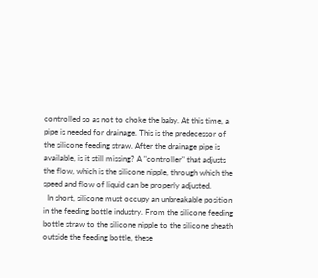controlled so as not to choke the baby. At this time, a pipe is needed for drainage. This is the predecessor of the silicone feeding straw. After the drainage pipe is available, is it still missing? A "controller" that adjusts the flow, which is the silicone nipple, through which the speed and flow of liquid can be properly adjusted.
  In short, silicone must occupy an unbreakable position in the feeding bottle industry. From the silicone feeding bottle straw to the silicone nipple to the silicone sheath outside the feeding bottle, these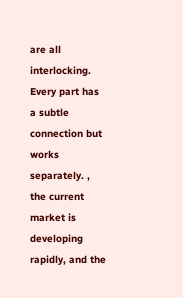are all interlocking. Every part has a subtle connection but works separately. , the current market is developing rapidly, and the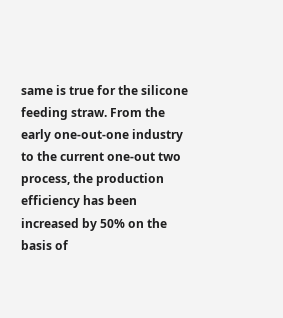same is true for the silicone feeding straw. From the early one-out-one industry to the current one-out two process, the production efficiency has been increased by 50% on the basis of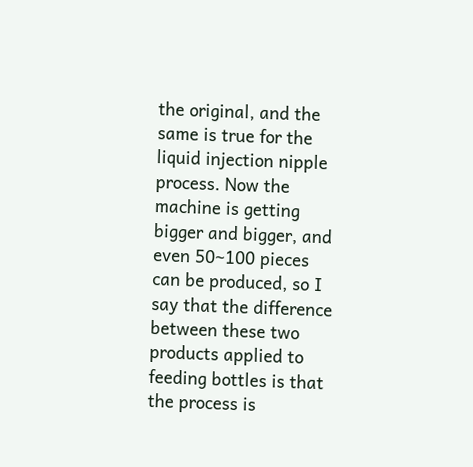the original, and the same is true for the liquid injection nipple process. Now the machine is getting bigger and bigger, and even 50~100 pieces can be produced, so I say that the difference between these two products applied to feeding bottles is that the process is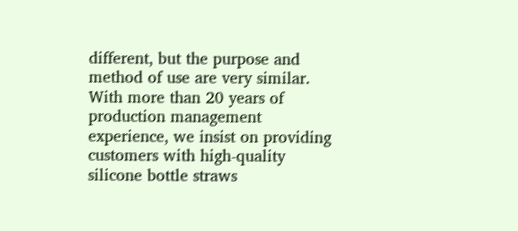different, but the purpose and method of use are very similar. With more than 20 years of production management experience, we insist on providing customers with high-quality silicone bottle straws